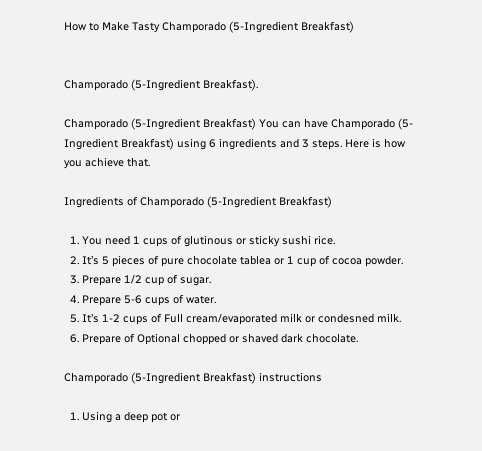How to Make Tasty Champorado (5-Ingredient Breakfast)


Champorado (5-Ingredient Breakfast).

Champorado (5-Ingredient Breakfast) You can have Champorado (5-Ingredient Breakfast) using 6 ingredients and 3 steps. Here is how you achieve that.

Ingredients of Champorado (5-Ingredient Breakfast)

  1. You need 1 cups of glutinous or sticky sushi rice.
  2. It’s 5 pieces of pure chocolate tablea or 1 cup of cocoa powder.
  3. Prepare 1/2 cup of sugar.
  4. Prepare 5-6 cups of water.
  5. It’s 1-2 cups of Full cream/evaporated milk or condesned milk.
  6. Prepare of Optional chopped or shaved dark chocolate.

Champorado (5-Ingredient Breakfast) instructions

  1. Using a deep pot or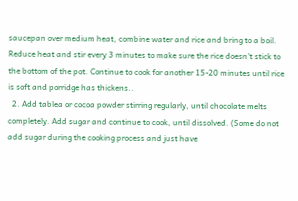saucepan over medium heat, combine water and rice and bring to a boil. Reduce heat and stir every 3 minutes to make sure the rice doesn't stick to the bottom of the pot. Continue to cook for another 15-20 minutes until rice is soft and porridge has thickens..
  2. Add tablea or cocoa powder stirring regularly, until chocolate melts completely. Add sugar and continue to cook, until dissolved. (Some do not add sugar during the cooking process and just have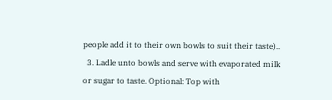people add it to their own bowls to suit their taste)..
  3. Ladle unto bowls and serve with evaporated milk or sugar to taste. Optional: Top with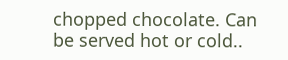chopped chocolate. Can be served hot or cold..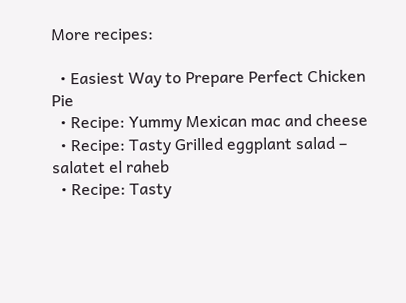More recipes:

  • Easiest Way to Prepare Perfect Chicken Pie
  • Recipe: Yummy Mexican mac and cheese
  • Recipe: Tasty Grilled eggplant salad – salatet el raheb
  • Recipe: Tasty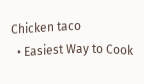Chicken taco
  • Easiest Way to Cook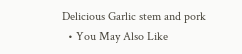Delicious Garlic stem and pork
  • You May Also Like